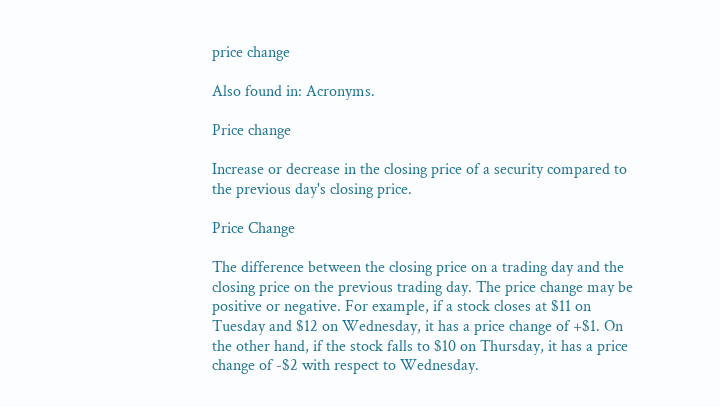price change

Also found in: Acronyms.

Price change

Increase or decrease in the closing price of a security compared to the previous day's closing price.

Price Change

The difference between the closing price on a trading day and the closing price on the previous trading day. The price change may be positive or negative. For example, if a stock closes at $11 on Tuesday and $12 on Wednesday, it has a price change of +$1. On the other hand, if the stock falls to $10 on Thursday, it has a price change of -$2 with respect to Wednesday.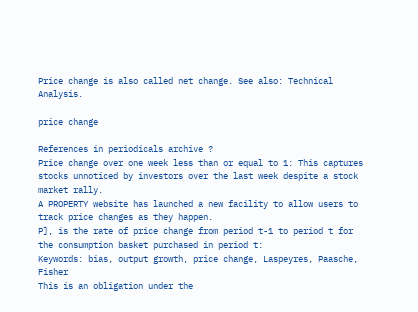Price change is also called net change. See also: Technical Analysis.

price change

References in periodicals archive ?
Price change over one week less than or equal to 1: This captures stocks unnoticed by investors over the last week despite a stock market rally.
A PROPERTY website has launched a new facility to allow users to track price changes as they happen.
P], is the rate of price change from period t-1 to period t for the consumption basket purchased in period t:
Keywords: bias, output growth, price change, Laspeyres, Paasche, Fisher
This is an obligation under the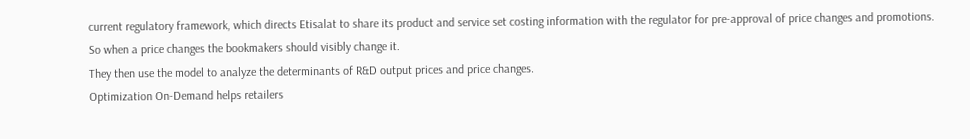current regulatory framework, which directs Etisalat to share its product and service set costing information with the regulator for pre-approval of price changes and promotions.
So when a price changes the bookmakers should visibly change it.
They then use the model to analyze the determinants of R&D output prices and price changes.
Optimization On-Demand helps retailers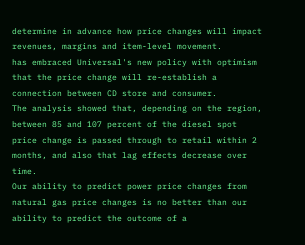determine in advance how price changes will impact revenues, margins and item-level movement.
has embraced Universal's new policy with optimism that the price change will re-establish a connection between CD store and consumer.
The analysis showed that, depending on the region, between 85 and 107 percent of the diesel spot price change is passed through to retail within 2 months, and also that lag effects decrease over time.
Our ability to predict power price changes from natural gas price changes is no better than our ability to predict the outcome of a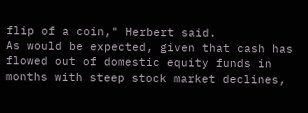flip of a coin," Herbert said.
As would be expected, given that cash has flowed out of domestic equity funds in months with steep stock market declines,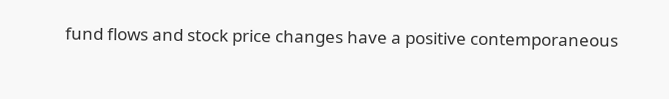fund flows and stock price changes have a positive contemporaneous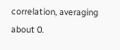correlation, averaging about 0.